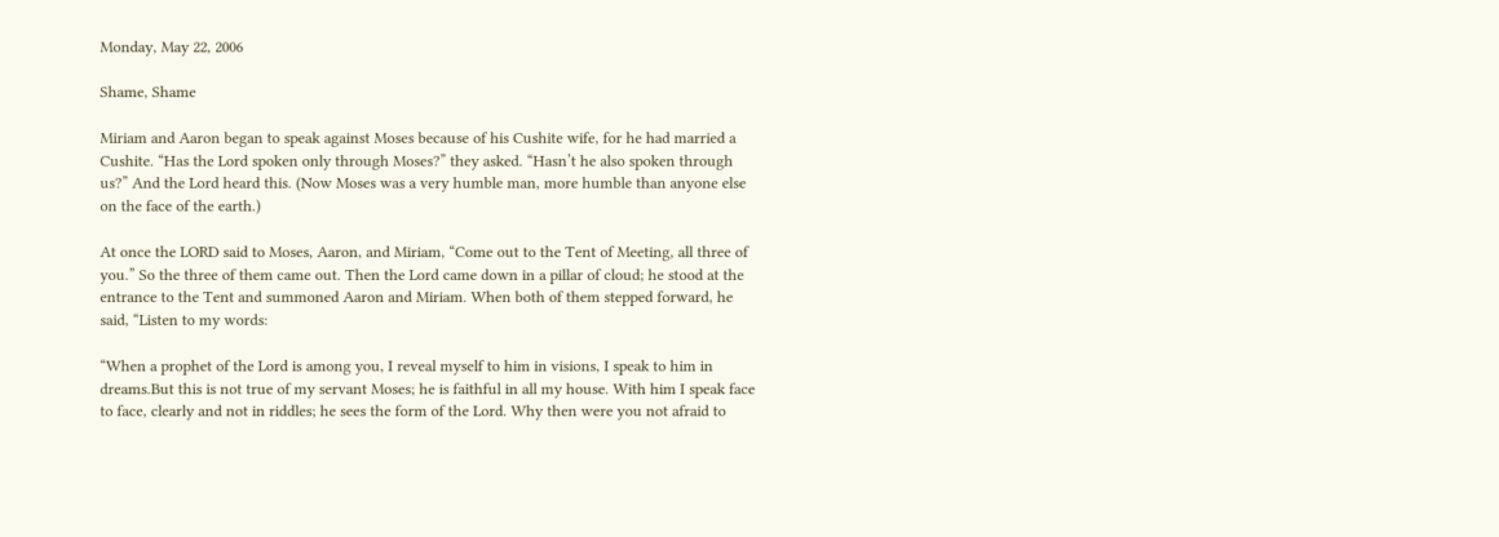Monday, May 22, 2006

Shame, Shame

Miriam and Aaron began to speak against Moses because of his Cushite wife, for he had married a Cushite. “Has the Lord spoken only through Moses?” they asked. “Hasn’t he also spoken through us?” And the Lord heard this. (Now Moses was a very humble man, more humble than anyone else on the face of the earth.)

At once the LORD said to Moses, Aaron, and Miriam, “Come out to the Tent of Meeting, all three of you.” So the three of them came out. Then the Lord came down in a pillar of cloud; he stood at the entrance to the Tent and summoned Aaron and Miriam. When both of them stepped forward, he said, “Listen to my words:

“When a prophet of the Lord is among you, I reveal myself to him in visions, I speak to him in dreams.But this is not true of my servant Moses; he is faithful in all my house. With him I speak face to face, clearly and not in riddles; he sees the form of the Lord. Why then were you not afraid to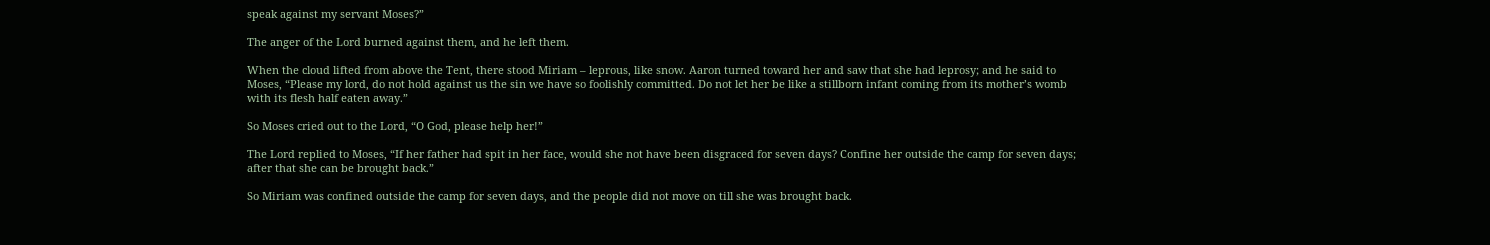speak against my servant Moses?”

The anger of the Lord burned against them, and he left them.

When the cloud lifted from above the Tent, there stood Miriam – leprous, like snow. Aaron turned toward her and saw that she had leprosy; and he said to Moses, “Please my lord, do not hold against us the sin we have so foolishly committed. Do not let her be like a stillborn infant coming from its mother’s womb with its flesh half eaten away.”

So Moses cried out to the Lord, “O God, please help her!”

The Lord replied to Moses, “If her father had spit in her face, would she not have been disgraced for seven days? Confine her outside the camp for seven days; after that she can be brought back.”

So Miriam was confined outside the camp for seven days, and the people did not move on till she was brought back.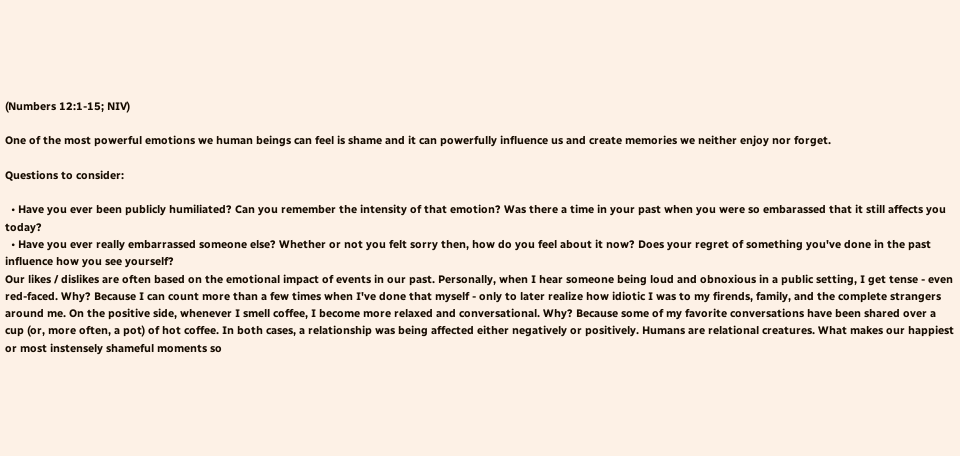(Numbers 12:1-15; NIV)

One of the most powerful emotions we human beings can feel is shame and it can powerfully influence us and create memories we neither enjoy nor forget.

Questions to consider:

  • Have you ever been publicly humiliated? Can you remember the intensity of that emotion? Was there a time in your past when you were so embarassed that it still affects you today?
  • Have you ever really embarrassed someone else? Whether or not you felt sorry then, how do you feel about it now? Does your regret of something you've done in the past influence how you see yourself?
Our likes / dislikes are often based on the emotional impact of events in our past. Personally, when I hear someone being loud and obnoxious in a public setting, I get tense - even red-faced. Why? Because I can count more than a few times when I've done that myself - only to later realize how idiotic I was to my firends, family, and the complete strangers around me. On the positive side, whenever I smell coffee, I become more relaxed and conversational. Why? Because some of my favorite conversations have been shared over a cup (or, more often, a pot) of hot coffee. In both cases, a relationship was being affected either negatively or positively. Humans are relational creatures. What makes our happiest or most instensely shameful moments so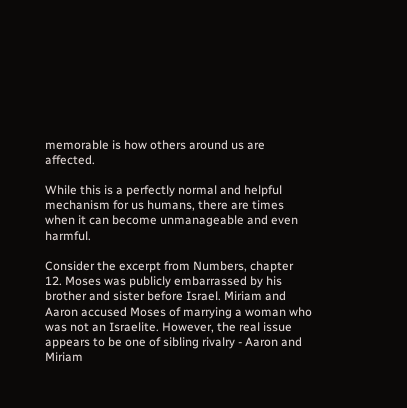memorable is how others around us are affected.

While this is a perfectly normal and helpful mechanism for us humans, there are times when it can become unmanageable and even harmful.

Consider the excerpt from Numbers, chapter 12. Moses was publicly embarrassed by his brother and sister before Israel. Miriam and Aaron accused Moses of marrying a woman who was not an Israelite. However, the real issue appears to be one of sibling rivalry - Aaron and Miriam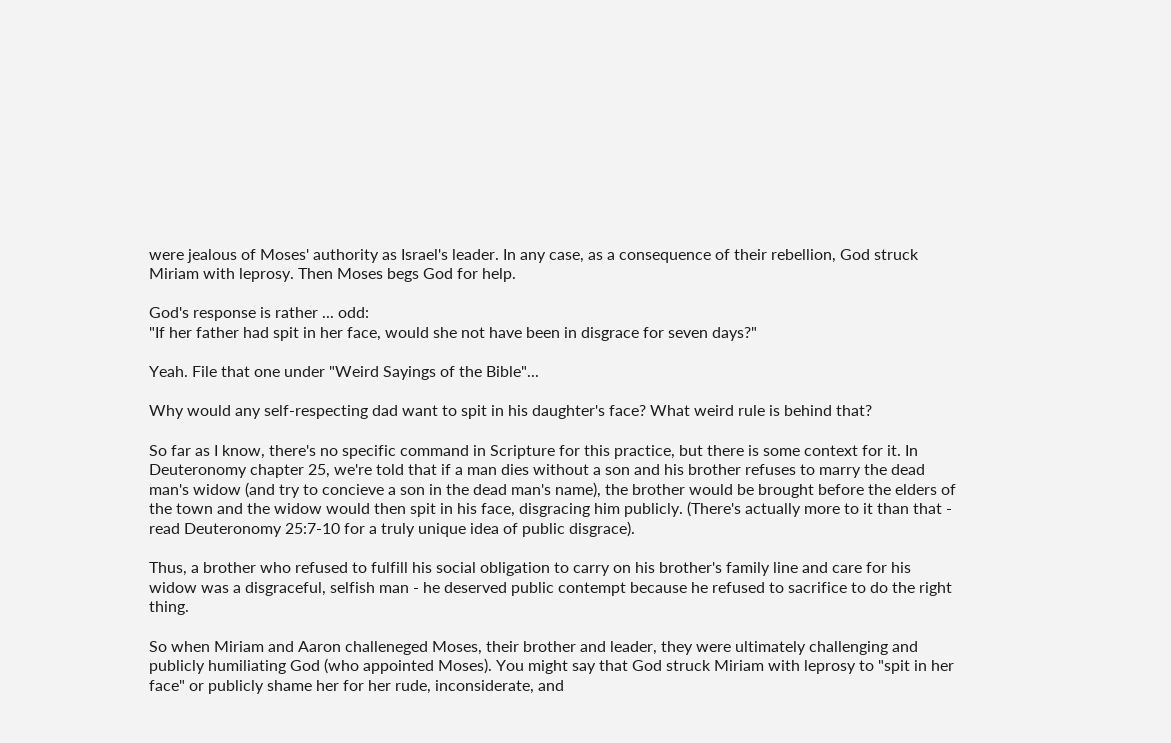were jealous of Moses' authority as Israel's leader. In any case, as a consequence of their rebellion, God struck Miriam with leprosy. Then Moses begs God for help.

God's response is rather ... odd:
"If her father had spit in her face, would she not have been in disgrace for seven days?"

Yeah. File that one under "Weird Sayings of the Bible"...

Why would any self-respecting dad want to spit in his daughter's face? What weird rule is behind that?

So far as I know, there's no specific command in Scripture for this practice, but there is some context for it. In Deuteronomy chapter 25, we're told that if a man dies without a son and his brother refuses to marry the dead man's widow (and try to concieve a son in the dead man's name), the brother would be brought before the elders of the town and the widow would then spit in his face, disgracing him publicly. (There's actually more to it than that - read Deuteronomy 25:7-10 for a truly unique idea of public disgrace).

Thus, a brother who refused to fulfill his social obligation to carry on his brother's family line and care for his widow was a disgraceful, selfish man - he deserved public contempt because he refused to sacrifice to do the right thing.

So when Miriam and Aaron challeneged Moses, their brother and leader, they were ultimately challenging and publicly humiliating God (who appointed Moses). You might say that God struck Miriam with leprosy to "spit in her face" or publicly shame her for her rude, inconsiderate, and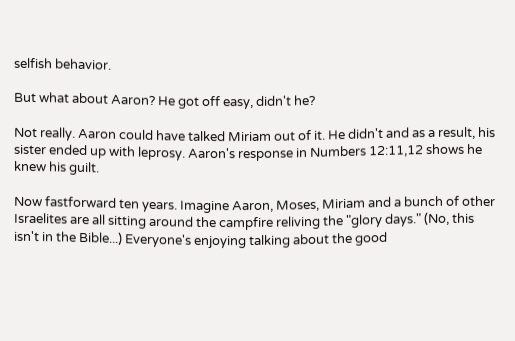selfish behavior.

But what about Aaron? He got off easy, didn't he?

Not really. Aaron could have talked Miriam out of it. He didn't and as a result, his sister ended up with leprosy. Aaron's response in Numbers 12:11,12 shows he knew his guilt.

Now fastforward ten years. Imagine Aaron, Moses, Miriam and a bunch of other Israelites are all sitting around the campfire reliving the "glory days." (No, this isn't in the Bible...) Everyone's enjoying talking about the good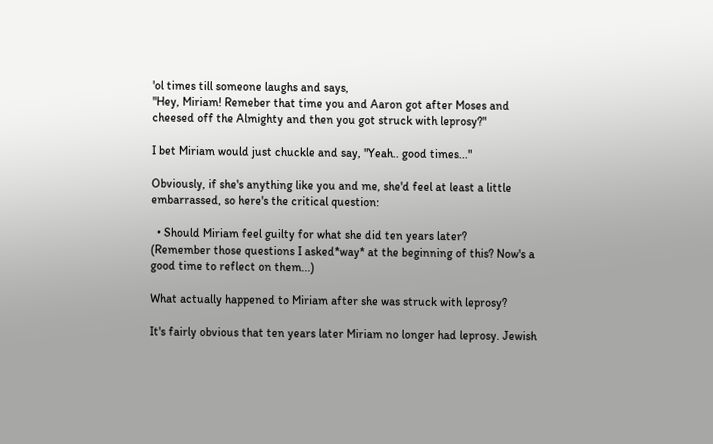'ol times till someone laughs and says,
"Hey, Miriam! Remeber that time you and Aaron got after Moses and cheesed off the Almighty and then you got struck with leprosy?"

I bet Miriam would just chuckle and say, "Yeah.. good times..."

Obviously, if she's anything like you and me, she'd feel at least a little embarrassed, so here's the critical question:

  • Should Miriam feel guilty for what she did ten years later?
(Remember those questions I asked*way* at the beginning of this? Now's a good time to reflect on them...)

What actually happened to Miriam after she was struck with leprosy?

It's fairly obvious that ten years later Miriam no longer had leprosy. Jewish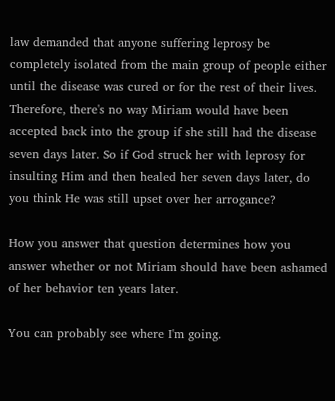law demanded that anyone suffering leprosy be completely isolated from the main group of people either until the disease was cured or for the rest of their lives. Therefore, there's no way Miriam would have been accepted back into the group if she still had the disease seven days later. So if God struck her with leprosy for insulting Him and then healed her seven days later, do you think He was still upset over her arrogance?

How you answer that question determines how you answer whether or not Miriam should have been ashamed of her behavior ten years later.

You can probably see where I'm going.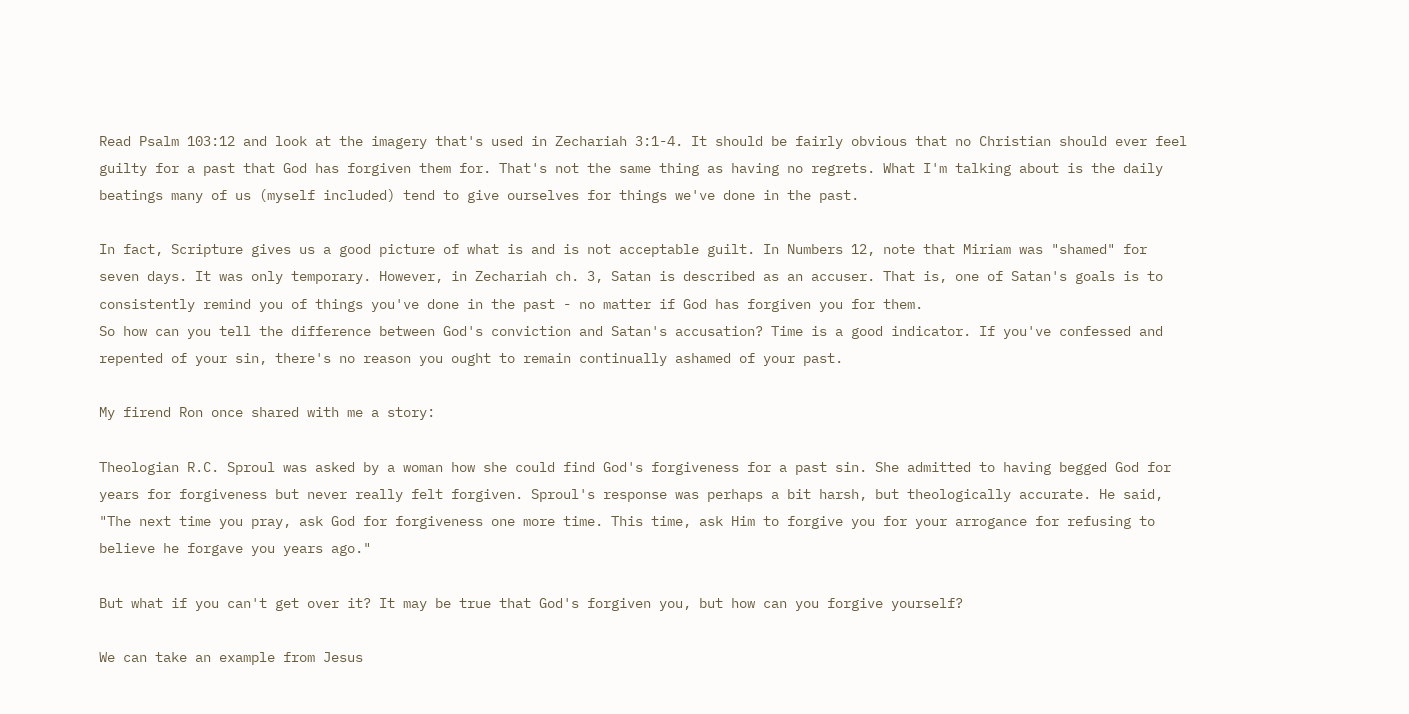Read Psalm 103:12 and look at the imagery that's used in Zechariah 3:1-4. It should be fairly obvious that no Christian should ever feel guilty for a past that God has forgiven them for. That's not the same thing as having no regrets. What I'm talking about is the daily beatings many of us (myself included) tend to give ourselves for things we've done in the past.

In fact, Scripture gives us a good picture of what is and is not acceptable guilt. In Numbers 12, note that Miriam was "shamed" for seven days. It was only temporary. However, in Zechariah ch. 3, Satan is described as an accuser. That is, one of Satan's goals is to consistently remind you of things you've done in the past - no matter if God has forgiven you for them.
So how can you tell the difference between God's conviction and Satan's accusation? Time is a good indicator. If you've confessed and repented of your sin, there's no reason you ought to remain continually ashamed of your past.

My firend Ron once shared with me a story:

Theologian R.C. Sproul was asked by a woman how she could find God's forgiveness for a past sin. She admitted to having begged God for years for forgiveness but never really felt forgiven. Sproul's response was perhaps a bit harsh, but theologically accurate. He said, "The next time you pray, ask God for forgiveness one more time. This time, ask Him to forgive you for your arrogance for refusing to believe he forgave you years ago."

But what if you can't get over it? It may be true that God's forgiven you, but how can you forgive yourself?

We can take an example from Jesus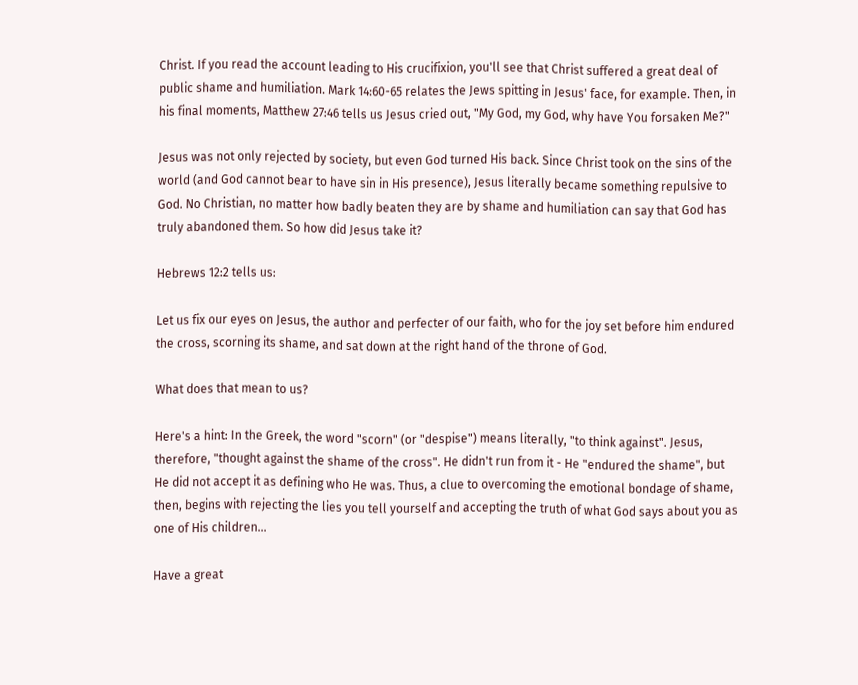Christ. If you read the account leading to His crucifixion, you'll see that Christ suffered a great deal of public shame and humiliation. Mark 14:60-65 relates the Jews spitting in Jesus' face, for example. Then, in his final moments, Matthew 27:46 tells us Jesus cried out, "My God, my God, why have You forsaken Me?"

Jesus was not only rejected by society, but even God turned His back. Since Christ took on the sins of the world (and God cannot bear to have sin in His presence), Jesus literally became something repulsive to God. No Christian, no matter how badly beaten they are by shame and humiliation can say that God has truly abandoned them. So how did Jesus take it?

Hebrews 12:2 tells us:

Let us fix our eyes on Jesus, the author and perfecter of our faith, who for the joy set before him endured the cross, scorning its shame, and sat down at the right hand of the throne of God.

What does that mean to us?

Here's a hint: In the Greek, the word "scorn" (or "despise") means literally, "to think against". Jesus, therefore, "thought against the shame of the cross". He didn't run from it - He "endured the shame", but He did not accept it as defining who He was. Thus, a clue to overcoming the emotional bondage of shame, then, begins with rejecting the lies you tell yourself and accepting the truth of what God says about you as one of His children...

Have a great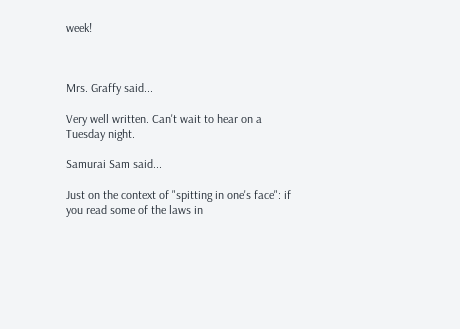week!



Mrs. Graffy said...

Very well written. Can't wait to hear on a Tuesday night.

Samurai Sam said...

Just on the context of "spitting in one's face": if you read some of the laws in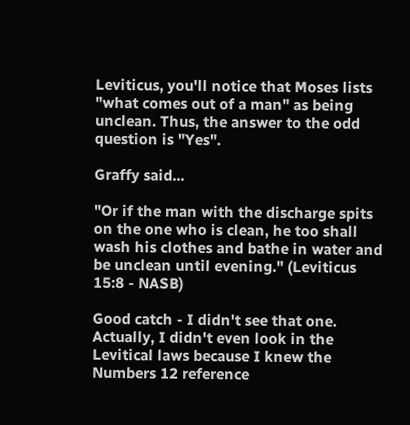Leviticus, you'll notice that Moses lists "what comes out of a man" as being unclean. Thus, the answer to the odd question is "Yes".

Graffy said...

"Or if the man with the discharge spits on the one who is clean, he too shall wash his clothes and bathe in water and be unclean until evening." (Leviticus 15:8 - NASB)

Good catch - I didn't see that one. Actually, I didn't even look in the Levitical laws because I knew the Numbers 12 reference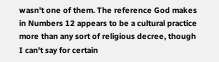wasn't one of them. The reference God makes in Numbers 12 appears to be a cultural practice more than any sort of religious decree, though I can't say for certain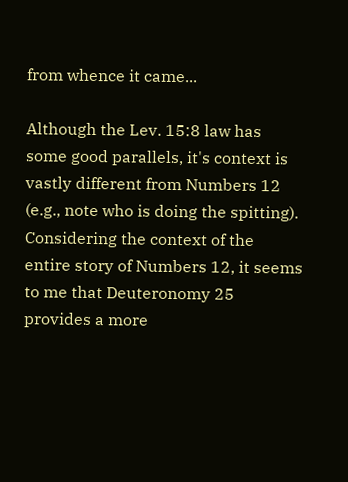from whence it came...

Although the Lev. 15:8 law has some good parallels, it's context is vastly different from Numbers 12 (e.g., note who is doing the spitting). Considering the context of the entire story of Numbers 12, it seems to me that Deuteronomy 25 provides a more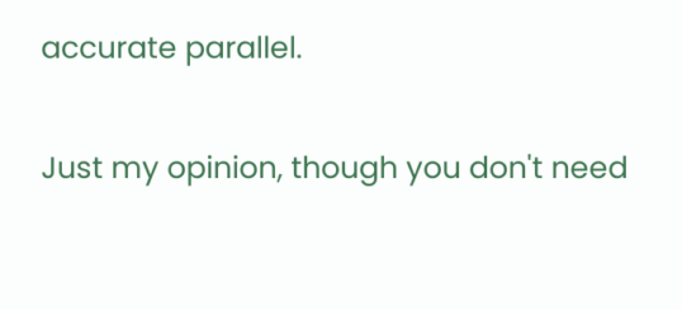accurate parallel.

Just my opinion, though you don't need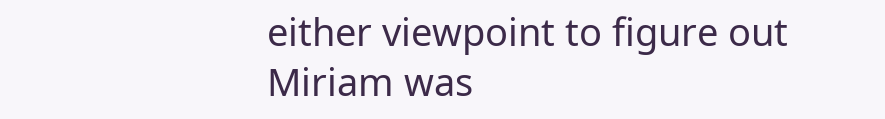either viewpoint to figure out Miriam was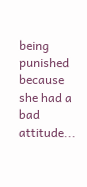being punished because she had a bad attitude...